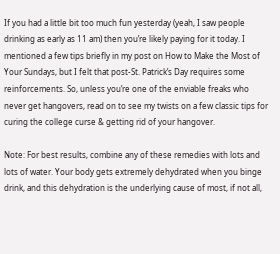If you had a little bit too much fun yesterday (yeah, I saw people drinking as early as 11 am) then you’re likely paying for it today. I mentioned a few tips briefly in my post on How to Make the Most of Your Sundays, but I felt that post-St. Patrick’s Day requires some reinforcements. So, unless you’re one of the enviable freaks who never get hangovers, read on to see my twists on a few classic tips for curing the college curse & getting rid of your hangover.

Note: For best results, combine any of these remedies with lots and lots of water. Your body gets extremely dehydrated when you binge drink, and this dehydration is the underlying cause of most, if not all,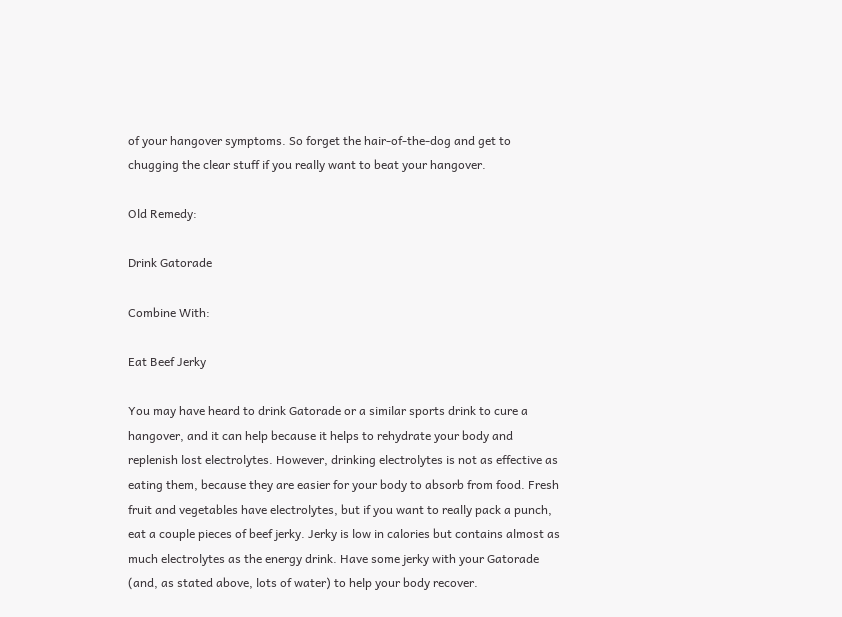of your hangover symptoms. So forget the hair-of-the-dog and get to chugging the clear stuff if you really want to beat your hangover.

Old Remedy:

Drink Gatorade

Combine With:

Eat Beef Jerky

You may have heard to drink Gatorade or a similar sports drink to cure a hangover, and it can help because it helps to rehydrate your body and replenish lost electrolytes. However, drinking electrolytes is not as effective as eating them, because they are easier for your body to absorb from food. Fresh fruit and vegetables have electrolytes, but if you want to really pack a punch, eat a couple pieces of beef jerky. Jerky is low in calories but contains almost as much electrolytes as the energy drink. Have some jerky with your Gatorade (and, as stated above, lots of water) to help your body recover.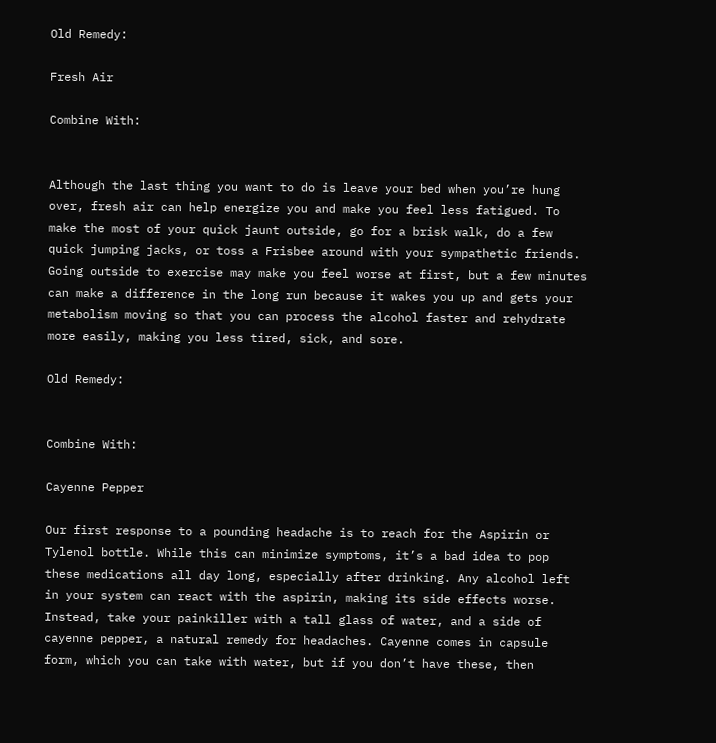Old Remedy:

Fresh Air

Combine With:


Although the last thing you want to do is leave your bed when you’re hung over, fresh air can help energize you and make you feel less fatigued. To make the most of your quick jaunt outside, go for a brisk walk, do a few quick jumping jacks, or toss a Frisbee around with your sympathetic friends. Going outside to exercise may make you feel worse at first, but a few minutes can make a difference in the long run because it wakes you up and gets your metabolism moving so that you can process the alcohol faster and rehydrate more easily, making you less tired, sick, and sore.

Old Remedy:


Combine With:

Cayenne Pepper

Our first response to a pounding headache is to reach for the Aspirin or Tylenol bottle. While this can minimize symptoms, it’s a bad idea to pop these medications all day long, especially after drinking. Any alcohol left in your system can react with the aspirin, making its side effects worse. Instead, take your painkiller with a tall glass of water, and a side of cayenne pepper, a natural remedy for headaches. Cayenne comes in capsule form, which you can take with water, but if you don’t have these, then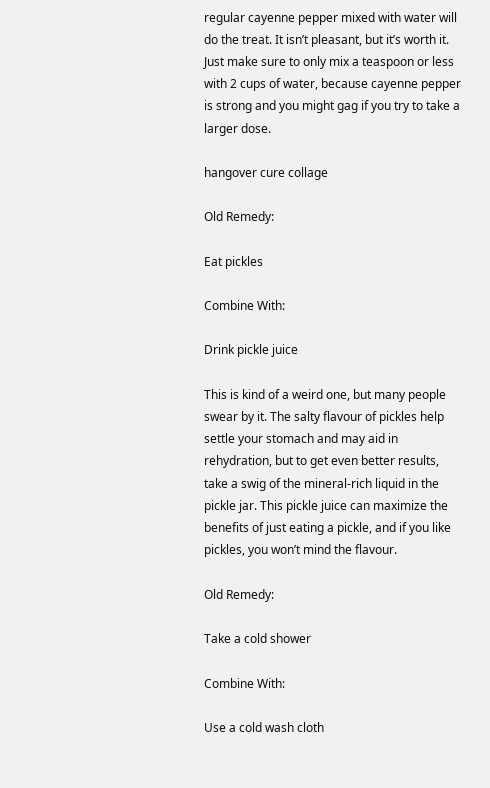regular cayenne pepper mixed with water will do the treat. It isn’t pleasant, but it’s worth it. Just make sure to only mix a teaspoon or less with 2 cups of water, because cayenne pepper is strong and you might gag if you try to take a larger dose.

hangover cure collage

Old Remedy:

Eat pickles

Combine With:

Drink pickle juice

This is kind of a weird one, but many people swear by it. The salty flavour of pickles help settle your stomach and may aid in rehydration, but to get even better results, take a swig of the mineral-rich liquid in the pickle jar. This pickle juice can maximize the benefits of just eating a pickle, and if you like pickles, you won’t mind the flavour.

Old Remedy:

Take a cold shower

Combine With:

Use a cold wash cloth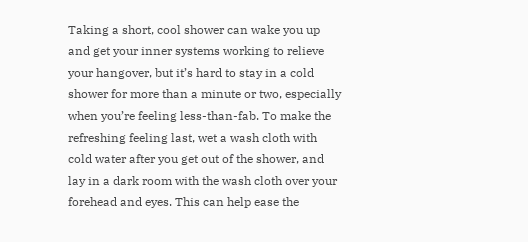Taking a short, cool shower can wake you up and get your inner systems working to relieve your hangover, but it’s hard to stay in a cold shower for more than a minute or two, especially when you’re feeling less-than-fab. To make the refreshing feeling last, wet a wash cloth with cold water after you get out of the shower, and lay in a dark room with the wash cloth over your forehead and eyes. This can help ease the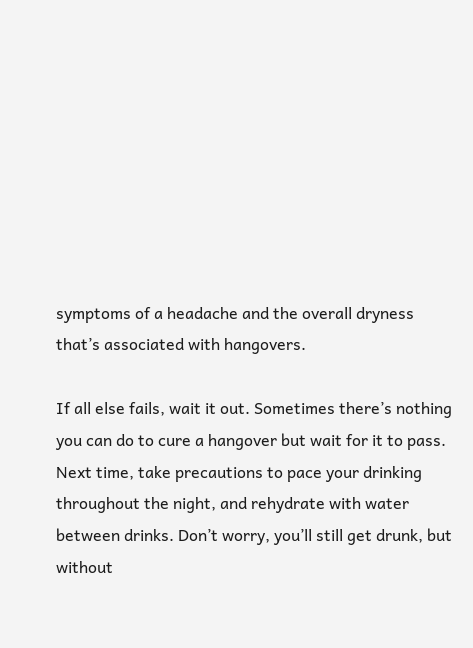symptoms of a headache and the overall dryness that’s associated with hangovers.

If all else fails, wait it out. Sometimes there’s nothing you can do to cure a hangover but wait for it to pass. Next time, take precautions to pace your drinking throughout the night, and rehydrate with water between drinks. Don’t worry, you’ll still get drunk, but without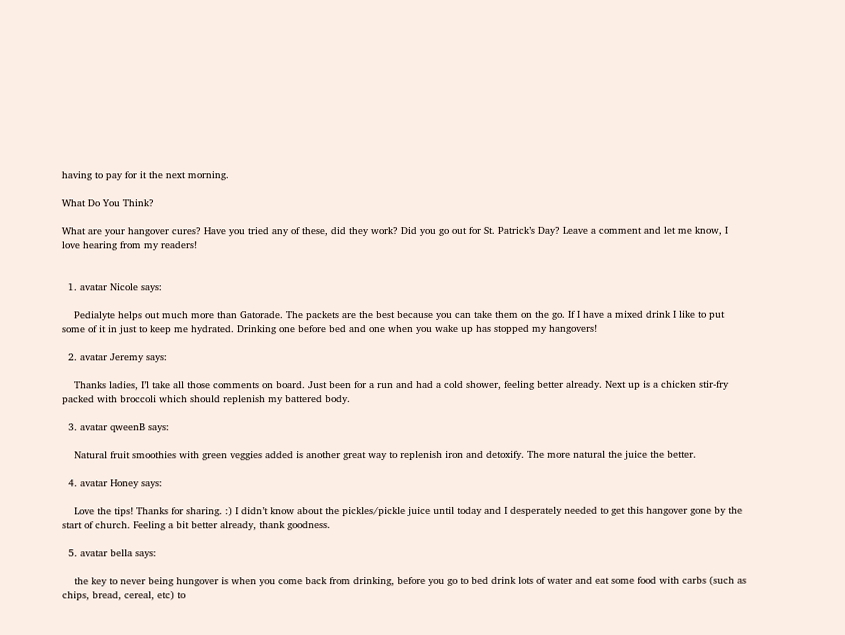having to pay for it the next morning.

What Do You Think?

What are your hangover cures? Have you tried any of these, did they work? Did you go out for St. Patrick’s Day? Leave a comment and let me know, I love hearing from my readers!


  1. avatar Nicole says:

    Pedialyte helps out much more than Gatorade. The packets are the best because you can take them on the go. If I have a mixed drink I like to put some of it in just to keep me hydrated. Drinking one before bed and one when you wake up has stopped my hangovers!

  2. avatar Jeremy says:

    Thanks ladies, I’l take all those comments on board. Just been for a run and had a cold shower, feeling better already. Next up is a chicken stir-fry packed with broccoli which should replenish my battered body.

  3. avatar qweenB says:

    Natural fruit smoothies with green veggies added is another great way to replenish iron and detoxify. The more natural the juice the better.

  4. avatar Honey says:

    Love the tips! Thanks for sharing. :) I didn’t know about the pickles/pickle juice until today and I desperately needed to get this hangover gone by the start of church. Feeling a bit better already, thank goodness.

  5. avatar bella says:

    the key to never being hungover is when you come back from drinking, before you go to bed drink lots of water and eat some food with carbs (such as chips, bread, cereal, etc) to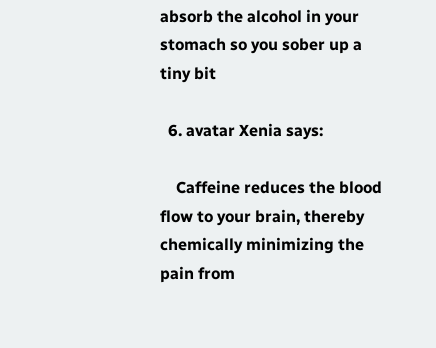absorb the alcohol in your stomach so you sober up a tiny bit

  6. avatar Xenia says:

    Caffeine reduces the blood flow to your brain, thereby chemically minimizing the pain from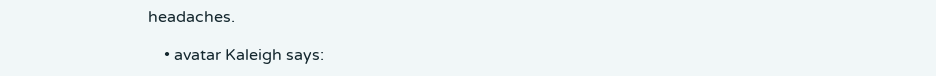headaches.

    • avatar Kaleigh says: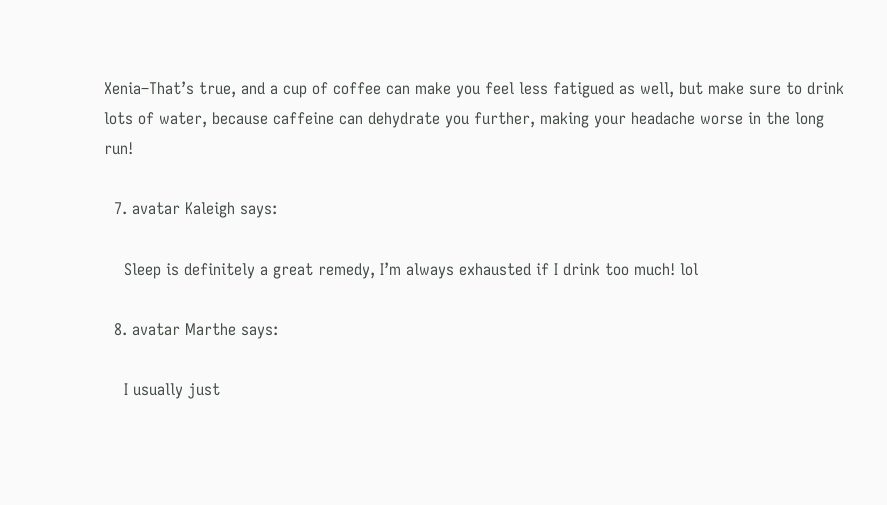Xenia–That’s true, and a cup of coffee can make you feel less fatigued as well, but make sure to drink lots of water, because caffeine can dehydrate you further, making your headache worse in the long run!

  7. avatar Kaleigh says:

    Sleep is definitely a great remedy, I’m always exhausted if I drink too much! lol

  8. avatar Marthe says:

    I usually just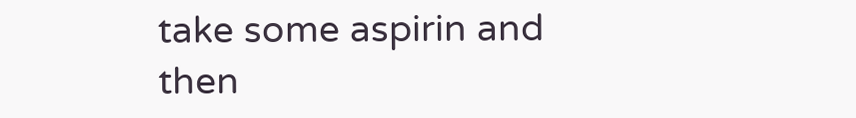take some aspirin and then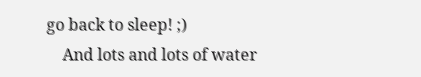go back to sleep! ;)
    And lots and lots of water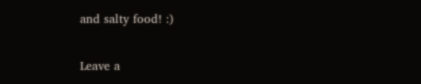and salty food! :)

Leave a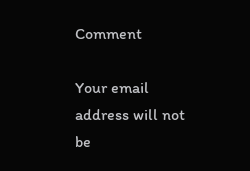Comment

Your email address will not be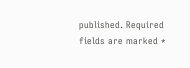published. Required fields are marked *